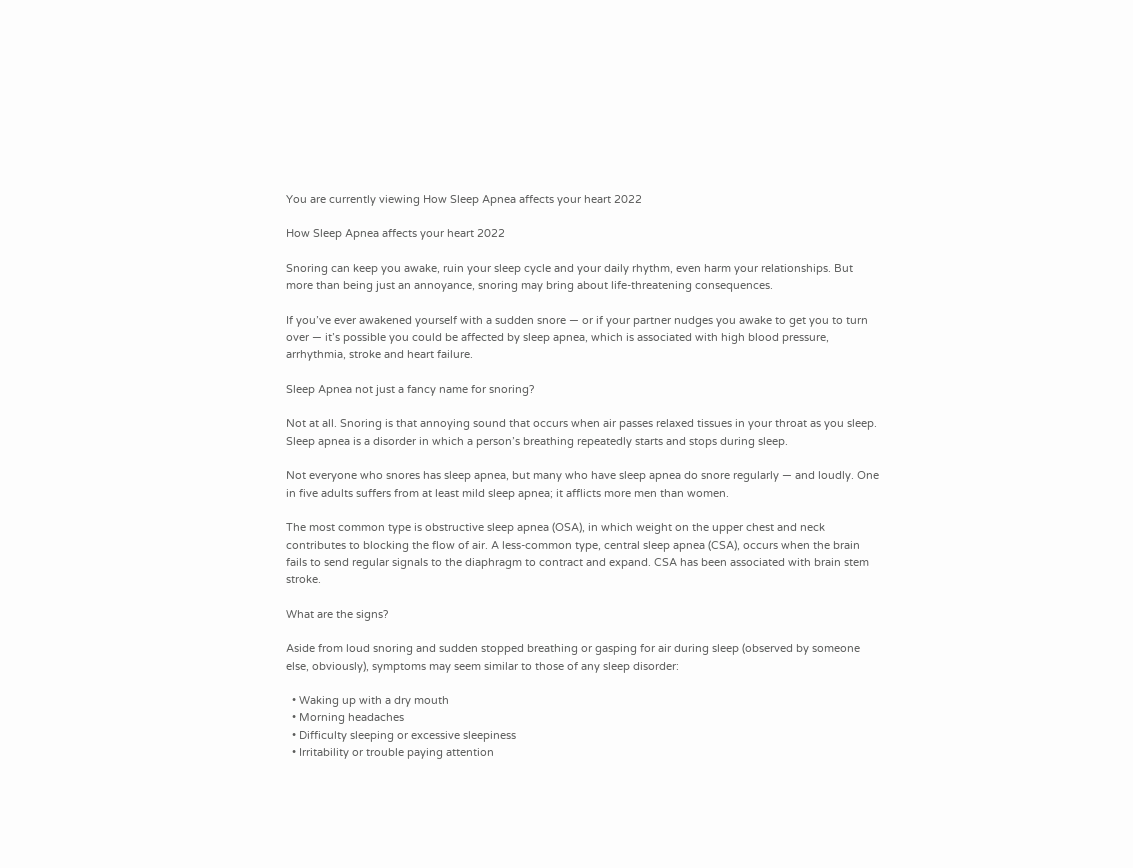You are currently viewing How Sleep Apnea affects your heart 2022

How Sleep Apnea affects your heart 2022

Snoring can keep you awake, ruin your sleep cycle and your daily rhythm, even harm your relationships. But more than being just an annoyance, snoring may bring about life-threatening consequences.

If you’ve ever awakened yourself with a sudden snore — or if your partner nudges you awake to get you to turn over — it’s possible you could be affected by sleep apnea, which is associated with high blood pressure, arrhythmia, stroke and heart failure.

Sleep Apnea not just a fancy name for snoring?

Not at all. Snoring is that annoying sound that occurs when air passes relaxed tissues in your throat as you sleep. Sleep apnea is a disorder in which a person’s breathing repeatedly starts and stops during sleep.

Not everyone who snores has sleep apnea, but many who have sleep apnea do snore regularly — and loudly. One in five adults suffers from at least mild sleep apnea; it afflicts more men than women.

The most common type is obstructive sleep apnea (OSA), in which weight on the upper chest and neck contributes to blocking the flow of air. A less-common type, central sleep apnea (CSA), occurs when the brain fails to send regular signals to the diaphragm to contract and expand. CSA has been associated with brain stem stroke.

What are the signs?

Aside from loud snoring and sudden stopped breathing or gasping for air during sleep (observed by someone else, obviously), symptoms may seem similar to those of any sleep disorder:

  • Waking up with a dry mouth
  • Morning headaches
  • Difficulty sleeping or excessive sleepiness
  • Irritability or trouble paying attention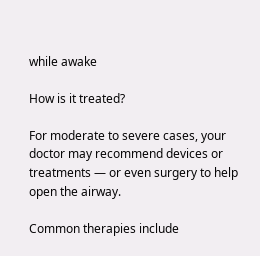while awake

How is it treated?

For moderate to severe cases, your doctor may recommend devices or treatments — or even surgery to help open the airway.

Common therapies include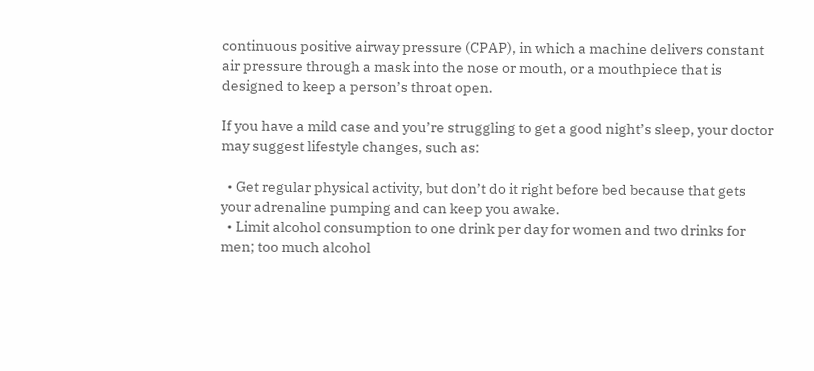continuous positive airway pressure (CPAP), in which a machine delivers constant air pressure through a mask into the nose or mouth, or a mouthpiece that is designed to keep a person’s throat open.

If you have a mild case and you’re struggling to get a good night’s sleep, your doctor may suggest lifestyle changes, such as:

  • Get regular physical activity, but don’t do it right before bed because that gets your adrenaline pumping and can keep you awake.
  • Limit alcohol consumption to one drink per day for women and two drinks for men; too much alcohol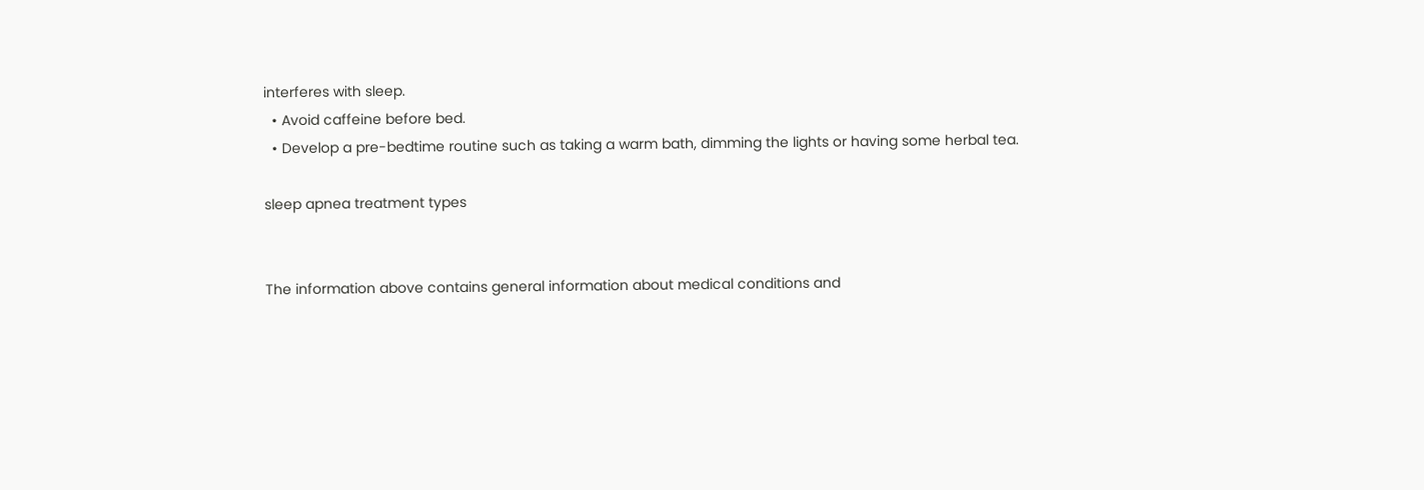interferes with sleep.
  • Avoid caffeine before bed.
  • Develop a pre-bedtime routine such as taking a warm bath, dimming the lights or having some herbal tea.

sleep apnea treatment types


The information above contains general information about medical conditions and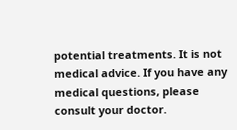potential treatments. It is not medical advice. If you have any medical questions, please consult your doctor.